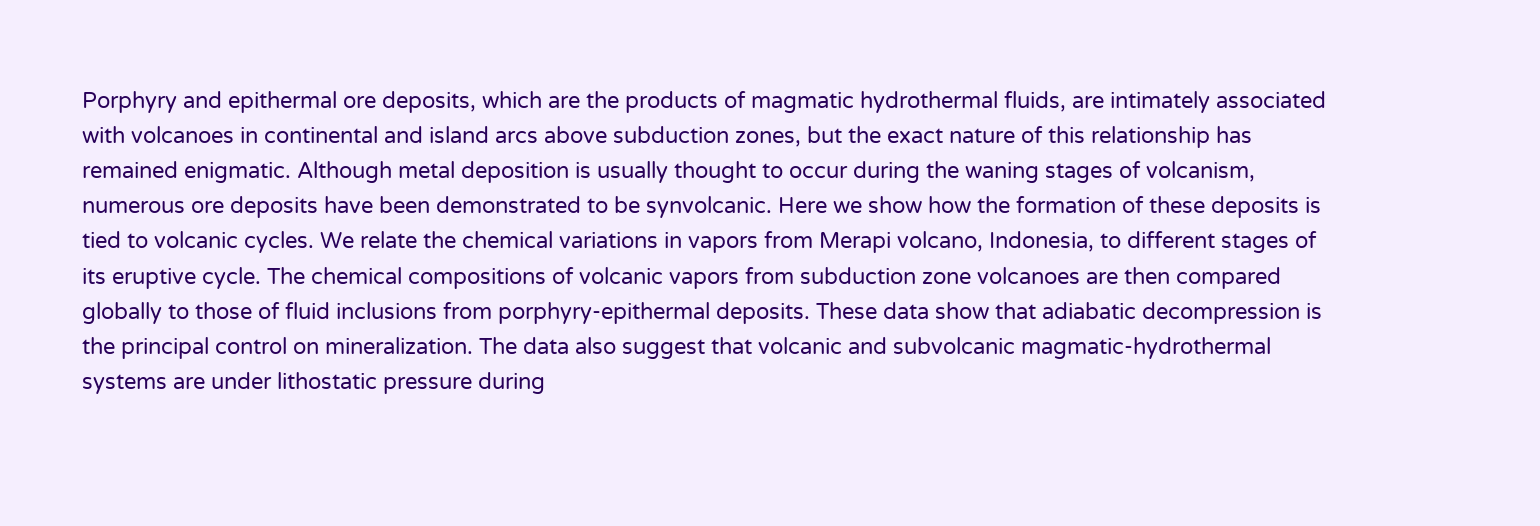Porphyry and epithermal ore deposits, which are the products of magmatic hydrothermal fluids, are intimately associated with volcanoes in continental and island arcs above subduction zones, but the exact nature of this relationship has remained enigmatic. Although metal deposition is usually thought to occur during the waning stages of volcanism, numerous ore deposits have been demonstrated to be synvolcanic. Here we show how the formation of these deposits is tied to volcanic cycles. We relate the chemical variations in vapors from Merapi volcano, Indonesia, to different stages of its eruptive cycle. The chemical compositions of volcanic vapors from subduction zone volcanoes are then compared globally to those of fluid inclusions from porphyry-epithermal deposits. These data show that adiabatic decompression is the principal control on mineralization. The data also suggest that volcanic and subvolcanic magmatic-hydrothermal systems are under lithostatic pressure during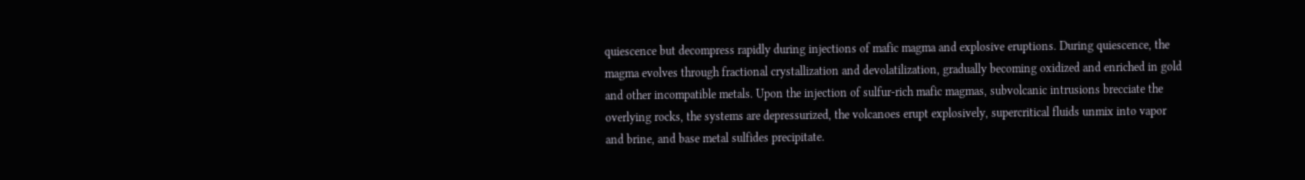quiescence but decompress rapidly during injections of mafic magma and explosive eruptions. During quiescence, the magma evolves through fractional crystallization and devolatilization, gradually becoming oxidized and enriched in gold and other incompatible metals. Upon the injection of sulfur-rich mafic magmas, subvolcanic intrusions brecciate the overlying rocks, the systems are depressurized, the volcanoes erupt explosively, supercritical fluids unmix into vapor and brine, and base metal sulfides precipitate.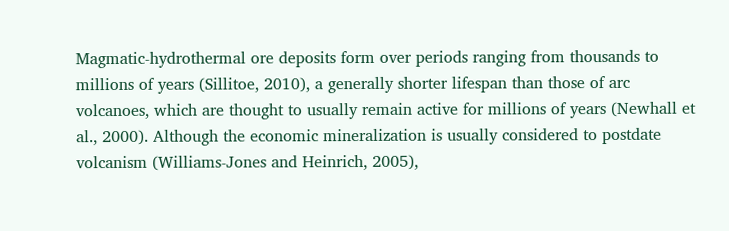Magmatic-hydrothermal ore deposits form over periods ranging from thousands to millions of years (Sillitoe, 2010), a generally shorter lifespan than those of arc volcanoes, which are thought to usually remain active for millions of years (Newhall et al., 2000). Although the economic mineralization is usually considered to postdate volcanism (Williams-Jones and Heinrich, 2005),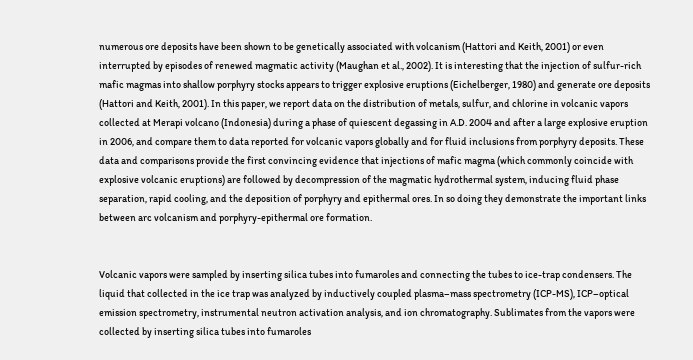numerous ore deposits have been shown to be genetically associated with volcanism (Hattori and Keith, 2001) or even interrupted by episodes of renewed magmatic activity (Maughan et al., 2002). It is interesting that the injection of sulfur-rich mafic magmas into shallow porphyry stocks appears to trigger explosive eruptions (Eichelberger, 1980) and generate ore deposits (Hattori and Keith, 2001). In this paper, we report data on the distribution of metals, sulfur, and chlorine in volcanic vapors collected at Merapi volcano (Indonesia) during a phase of quiescent degassing in A.D. 2004 and after a large explosive eruption in 2006, and compare them to data reported for volcanic vapors globally and for fluid inclusions from porphyry deposits. These data and comparisons provide the first convincing evidence that injections of mafic magma (which commonly coincide with explosive volcanic eruptions) are followed by decompression of the magmatic hydrothermal system, inducing fluid phase separation, rapid cooling, and the deposition of porphyry and epithermal ores. In so doing they demonstrate the important links between arc volcanism and porphyry-epithermal ore formation.


Volcanic vapors were sampled by inserting silica tubes into fumaroles and connecting the tubes to ice-trap condensers. The liquid that collected in the ice trap was analyzed by inductively coupled plasma–mass spectrometry (ICP-MS), ICP–optical emission spectrometry, instrumental neutron activation analysis, and ion chromatography. Sublimates from the vapors were collected by inserting silica tubes into fumaroles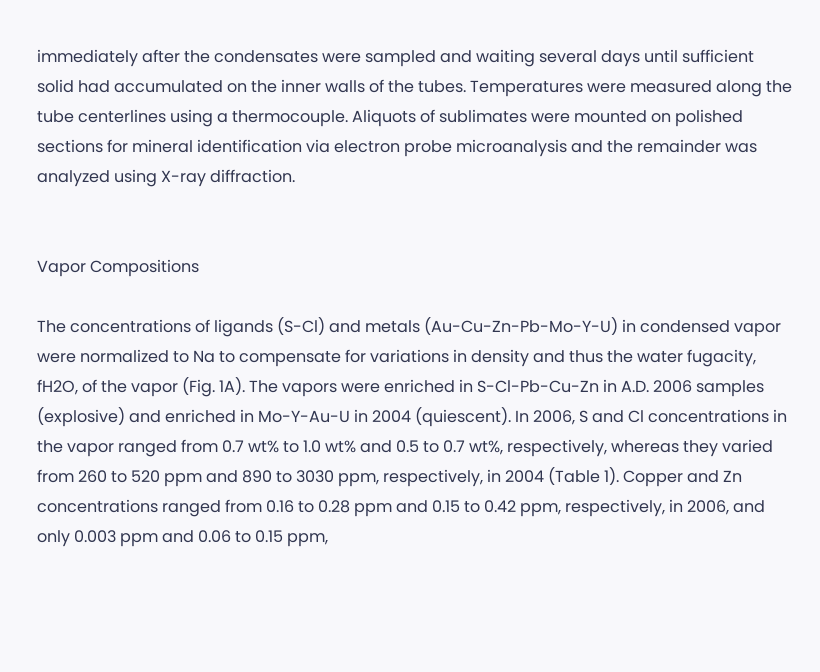immediately after the condensates were sampled and waiting several days until sufficient solid had accumulated on the inner walls of the tubes. Temperatures were measured along the tube centerlines using a thermocouple. Aliquots of sublimates were mounted on polished sections for mineral identification via electron probe microanalysis and the remainder was analyzed using X-ray diffraction.


Vapor Compositions

The concentrations of ligands (S-Cl) and metals (Au-Cu-Zn-Pb-Mo-Y-U) in condensed vapor were normalized to Na to compensate for variations in density and thus the water fugacity, fH2O, of the vapor (Fig. 1A). The vapors were enriched in S-Cl-Pb-Cu-Zn in A.D. 2006 samples (explosive) and enriched in Mo-Y-Au-U in 2004 (quiescent). In 2006, S and Cl concentrations in the vapor ranged from 0.7 wt% to 1.0 wt% and 0.5 to 0.7 wt%, respectively, whereas they varied from 260 to 520 ppm and 890 to 3030 ppm, respectively, in 2004 (Table 1). Copper and Zn concentrations ranged from 0.16 to 0.28 ppm and 0.15 to 0.42 ppm, respectively, in 2006, and only 0.003 ppm and 0.06 to 0.15 ppm,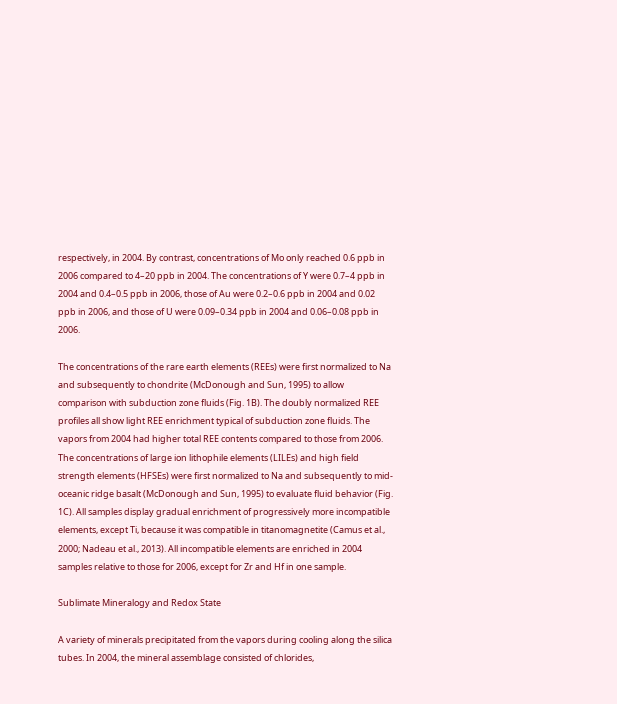respectively, in 2004. By contrast, concentrations of Mo only reached 0.6 ppb in 2006 compared to 4–20 ppb in 2004. The concentrations of Y were 0.7–4 ppb in 2004 and 0.4–0.5 ppb in 2006, those of Au were 0.2–0.6 ppb in 2004 and 0.02 ppb in 2006, and those of U were 0.09–0.34 ppb in 2004 and 0.06–0.08 ppb in 2006.

The concentrations of the rare earth elements (REEs) were first normalized to Na and subsequently to chondrite (McDonough and Sun, 1995) to allow comparison with subduction zone fluids (Fig. 1B). The doubly normalized REE profiles all show light REE enrichment typical of subduction zone fluids. The vapors from 2004 had higher total REE contents compared to those from 2006. The concentrations of large ion lithophile elements (LILEs) and high field strength elements (HFSEs) were first normalized to Na and subsequently to mid-oceanic ridge basalt (McDonough and Sun, 1995) to evaluate fluid behavior (Fig. 1C). All samples display gradual enrichment of progressively more incompatible elements, except Ti, because it was compatible in titanomagnetite (Camus et al., 2000; Nadeau et al., 2013). All incompatible elements are enriched in 2004 samples relative to those for 2006, except for Zr and Hf in one sample.

Sublimate Mineralogy and Redox State

A variety of minerals precipitated from the vapors during cooling along the silica tubes. In 2004, the mineral assemblage consisted of chlorides,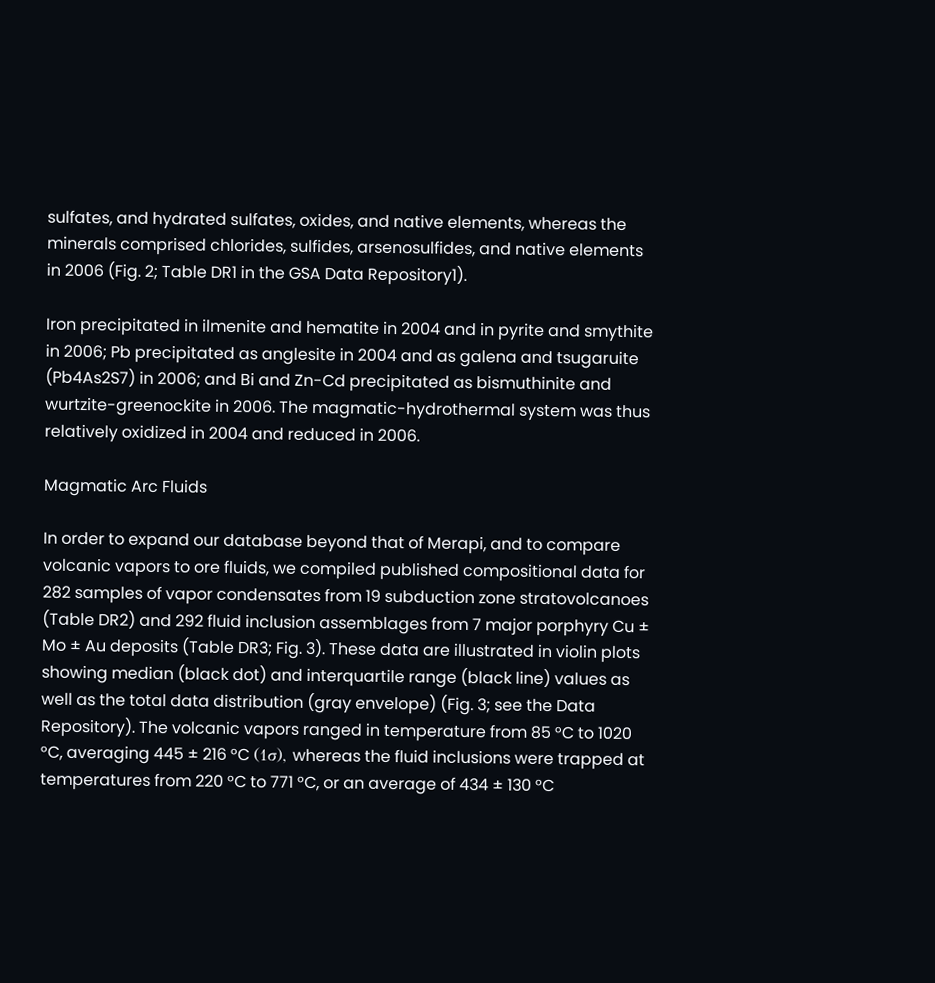sulfates, and hydrated sulfates, oxides, and native elements, whereas the minerals comprised chlorides, sulfides, arsenosulfides, and native elements in 2006 (Fig. 2; Table DR1 in the GSA Data Repository1).

Iron precipitated in ilmenite and hematite in 2004 and in pyrite and smythite in 2006; Pb precipitated as anglesite in 2004 and as galena and tsugaruite (Pb4As2S7) in 2006; and Bi and Zn-Cd precipitated as bismuthinite and wurtzite-greenockite in 2006. The magmatic-hydrothermal system was thus relatively oxidized in 2004 and reduced in 2006.

Magmatic Arc Fluids

In order to expand our database beyond that of Merapi, and to compare volcanic vapors to ore fluids, we compiled published compositional data for 282 samples of vapor condensates from 19 subduction zone stratovolcanoes (Table DR2) and 292 fluid inclusion assemblages from 7 major porphyry Cu ± Mo ± Au deposits (Table DR3; Fig. 3). These data are illustrated in violin plots showing median (black dot) and interquartile range (black line) values as well as the total data distribution (gray envelope) (Fig. 3; see the Data Repository). The volcanic vapors ranged in temperature from 85 °C to 1020 °C, averaging 445 ± 216 °C (1σ), whereas the fluid inclusions were trapped at temperatures from 220 °C to 771 °C, or an average of 434 ± 130 °C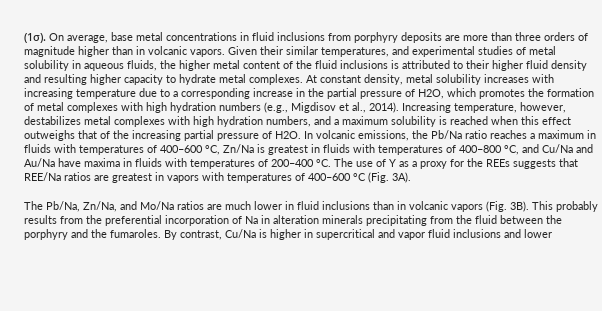(1σ). On average, base metal concentrations in fluid inclusions from porphyry deposits are more than three orders of magnitude higher than in volcanic vapors. Given their similar temperatures, and experimental studies of metal solubility in aqueous fluids, the higher metal content of the fluid inclusions is attributed to their higher fluid density and resulting higher capacity to hydrate metal complexes. At constant density, metal solubility increases with increasing temperature due to a corresponding increase in the partial pressure of H2O, which promotes the formation of metal complexes with high hydration numbers (e.g., Migdisov et al., 2014). Increasing temperature, however, destabilizes metal complexes with high hydration numbers, and a maximum solubility is reached when this effect outweighs that of the increasing partial pressure of H2O. In volcanic emissions, the Pb/Na ratio reaches a maximum in fluids with temperatures of 400–600 °C, Zn/Na is greatest in fluids with temperatures of 400–800 °C, and Cu/Na and Au/Na have maxima in fluids with temperatures of 200–400 °C. The use of Y as a proxy for the REEs suggests that REE/Na ratios are greatest in vapors with temperatures of 400–600 °C (Fig. 3A).

The Pb/Na, Zn/Na, and Mo/Na ratios are much lower in fluid inclusions than in volcanic vapors (Fig. 3B). This probably results from the preferential incorporation of Na in alteration minerals precipitating from the fluid between the porphyry and the fumaroles. By contrast, Cu/Na is higher in supercritical and vapor fluid inclusions and lower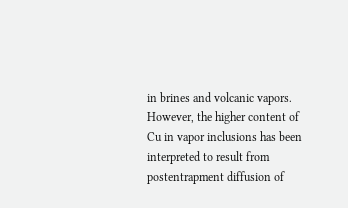in brines and volcanic vapors. However, the higher content of Cu in vapor inclusions has been interpreted to result from postentrapment diffusion of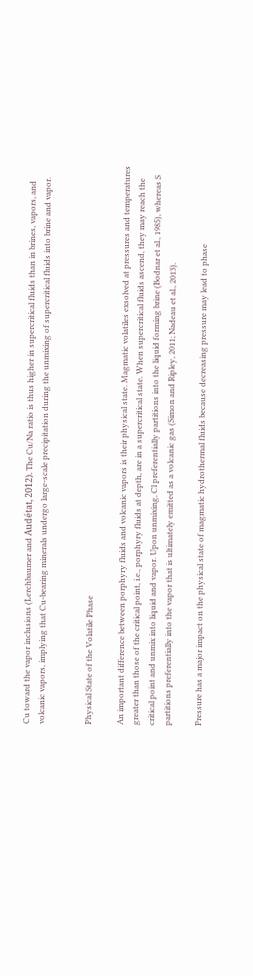Cu toward the vapor inclusions (Lerchbaumer and Audétat, 2012). The Cu/Na ratio is thus higher in supercritical fluids than in brines, vapors, and volcanic vapors, implying that Cu-bearing minerals undergo large-scale precipitation during the unmixing of supercritical fluids into brine and vapor.


Physical State of the Volatile Phase

An important difference between porphyry fluids and volcanic vapors is their physical state. Magmatic volatiles exsolved at pressures and temperatures greater than those of the critical point, i.e., porphyry fluids at depth, are in a supercritical state. When supercritical fluids ascend, they may reach the critical point and unmix into liquid and vapor. Upon unmixing, Cl preferentially partitions into the liquid forming brine (Bodnar et al., 1985), whereas S partitions preferentially into the vapor that is ultimately emitted as a volcanic gas (Simon and Ripley, 2011; Nadeau et al., 2013).

Pressure has a major impact on the physical state of magmatic hydrothermal fluids because decreasing pressure may lead to phase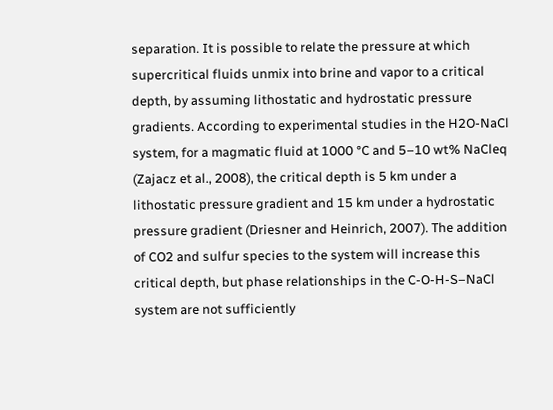separation. It is possible to relate the pressure at which supercritical fluids unmix into brine and vapor to a critical depth, by assuming lithostatic and hydrostatic pressure gradients. According to experimental studies in the H2O-NaCl system, for a magmatic fluid at 1000 °C and 5–10 wt% NaCleq (Zajacz et al., 2008), the critical depth is 5 km under a lithostatic pressure gradient and 15 km under a hydrostatic pressure gradient (Driesner and Heinrich, 2007). The addition of CO2 and sulfur species to the system will increase this critical depth, but phase relationships in the C-O-H-S–NaCl system are not sufficiently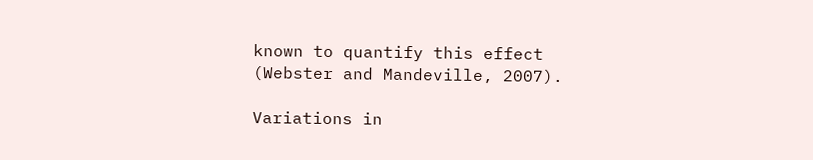known to quantify this effect (Webster and Mandeville, 2007).

Variations in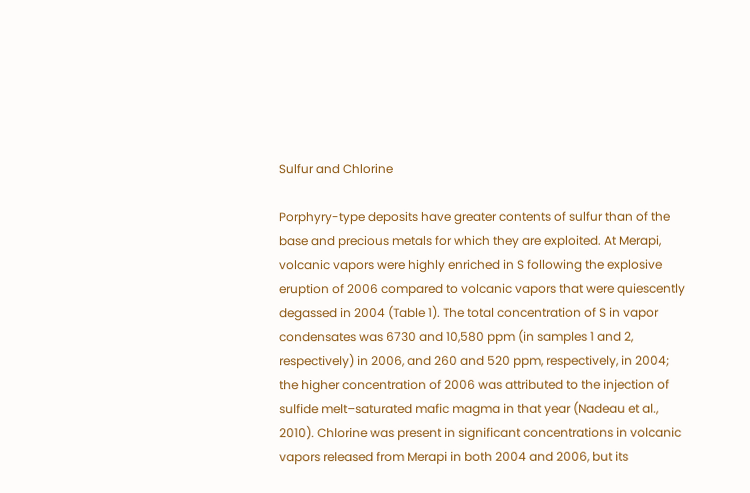Sulfur and Chlorine

Porphyry-type deposits have greater contents of sulfur than of the base and precious metals for which they are exploited. At Merapi, volcanic vapors were highly enriched in S following the explosive eruption of 2006 compared to volcanic vapors that were quiescently degassed in 2004 (Table 1). The total concentration of S in vapor condensates was 6730 and 10,580 ppm (in samples 1 and 2, respectively) in 2006, and 260 and 520 ppm, respectively, in 2004; the higher concentration of 2006 was attributed to the injection of sulfide melt–saturated mafic magma in that year (Nadeau et al., 2010). Chlorine was present in significant concentrations in volcanic vapors released from Merapi in both 2004 and 2006, but its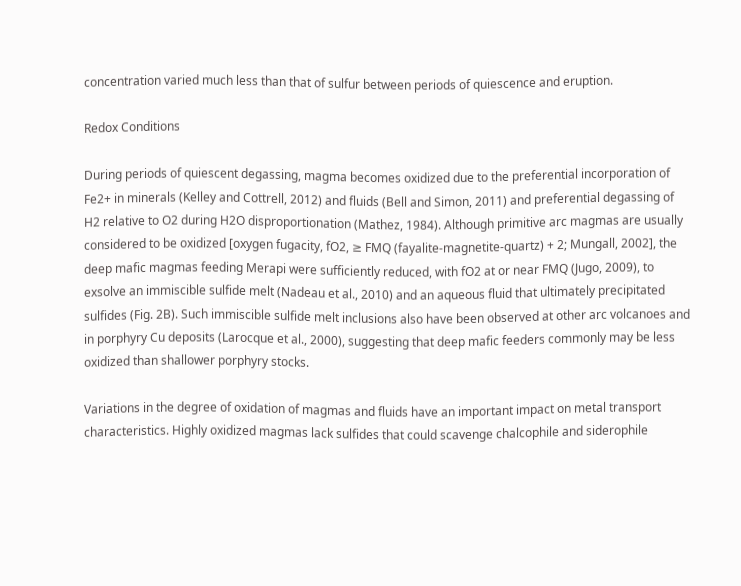concentration varied much less than that of sulfur between periods of quiescence and eruption.

Redox Conditions

During periods of quiescent degassing, magma becomes oxidized due to the preferential incorporation of Fe2+ in minerals (Kelley and Cottrell, 2012) and fluids (Bell and Simon, 2011) and preferential degassing of H2 relative to O2 during H2O disproportionation (Mathez, 1984). Although primitive arc magmas are usually considered to be oxidized [oxygen fugacity, fO2, ≥ FMQ (fayalite-magnetite-quartz) + 2; Mungall, 2002], the deep mafic magmas feeding Merapi were sufficiently reduced, with fO2 at or near FMQ (Jugo, 2009), to exsolve an immiscible sulfide melt (Nadeau et al., 2010) and an aqueous fluid that ultimately precipitated sulfides (Fig. 2B). Such immiscible sulfide melt inclusions also have been observed at other arc volcanoes and in porphyry Cu deposits (Larocque et al., 2000), suggesting that deep mafic feeders commonly may be less oxidized than shallower porphyry stocks.

Variations in the degree of oxidation of magmas and fluids have an important impact on metal transport characteristics. Highly oxidized magmas lack sulfides that could scavenge chalcophile and siderophile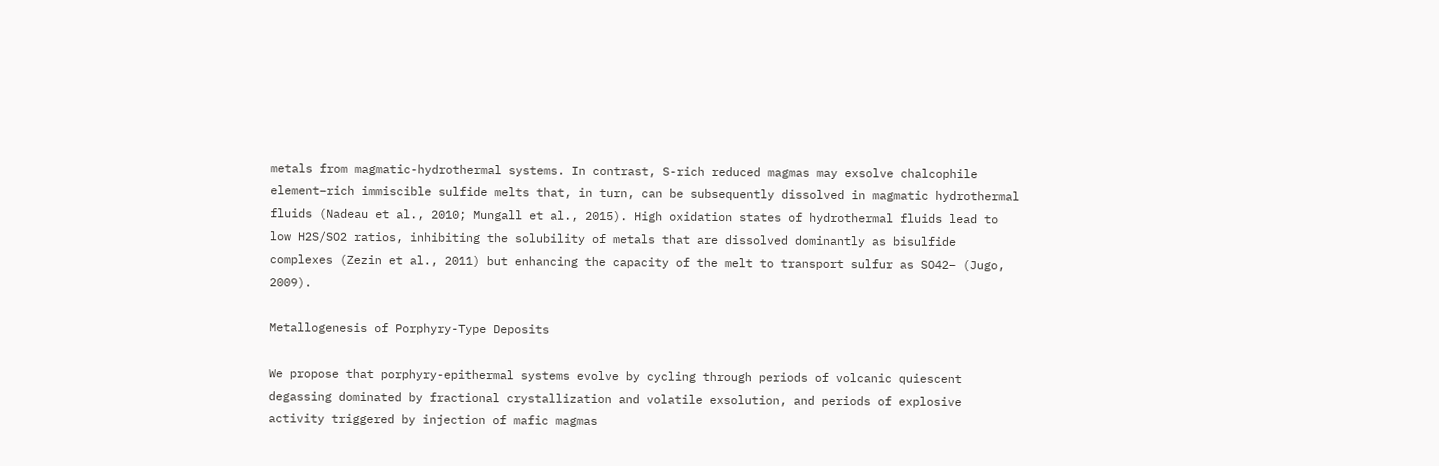metals from magmatic-hydrothermal systems. In contrast, S-rich reduced magmas may exsolve chalcophile element–rich immiscible sulfide melts that, in turn, can be subsequently dissolved in magmatic hydrothermal fluids (Nadeau et al., 2010; Mungall et al., 2015). High oxidation states of hydrothermal fluids lead to low H2S/SO2 ratios, inhibiting the solubility of metals that are dissolved dominantly as bisulfide complexes (Zezin et al., 2011) but enhancing the capacity of the melt to transport sulfur as SO42– (Jugo, 2009).

Metallogenesis of Porphyry-Type Deposits

We propose that porphyry-epithermal systems evolve by cycling through periods of volcanic quiescent degassing dominated by fractional crystallization and volatile exsolution, and periods of explosive activity triggered by injection of mafic magmas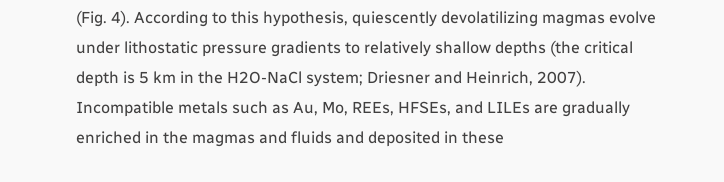(Fig. 4). According to this hypothesis, quiescently devolatilizing magmas evolve under lithostatic pressure gradients to relatively shallow depths (the critical depth is 5 km in the H2O-NaCl system; Driesner and Heinrich, 2007). Incompatible metals such as Au, Mo, REEs, HFSEs, and LILEs are gradually enriched in the magmas and fluids and deposited in these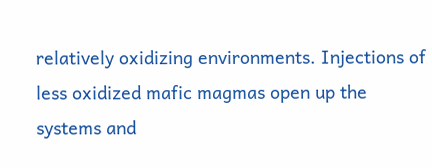relatively oxidizing environments. Injections of less oxidized mafic magmas open up the systems and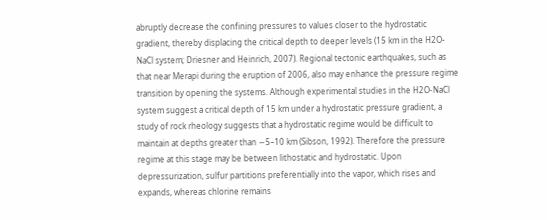abruptly decrease the confining pressures to values closer to the hydrostatic gradient, thereby displacing the critical depth to deeper levels (15 km in the H2O-NaCl system; Driesner and Heinrich, 2007). Regional tectonic earthquakes, such as that near Merapi during the eruption of 2006, also may enhance the pressure regime transition by opening the systems. Although experimental studies in the H2O-NaCl system suggest a critical depth of 15 km under a hydrostatic pressure gradient, a study of rock rheology suggests that a hydrostatic regime would be difficult to maintain at depths greater than ∼5–10 km (Sibson, 1992). Therefore the pressure regime at this stage may be between lithostatic and hydrostatic. Upon depressurization, sulfur partitions preferentially into the vapor, which rises and expands, whereas chlorine remains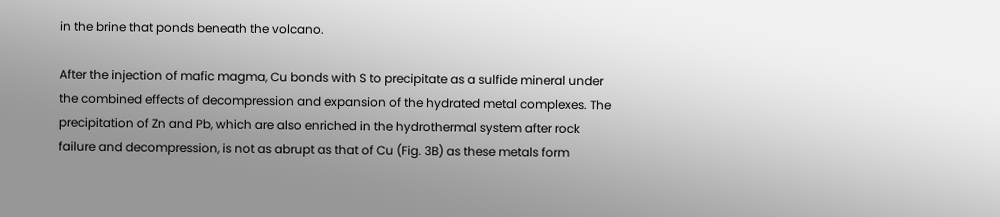in the brine that ponds beneath the volcano.

After the injection of mafic magma, Cu bonds with S to precipitate as a sulfide mineral under the combined effects of decompression and expansion of the hydrated metal complexes. The precipitation of Zn and Pb, which are also enriched in the hydrothermal system after rock failure and decompression, is not as abrupt as that of Cu (Fig. 3B) as these metals form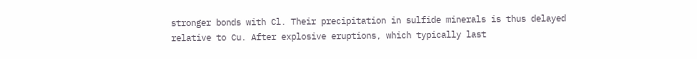stronger bonds with Cl. Their precipitation in sulfide minerals is thus delayed relative to Cu. After explosive eruptions, which typically last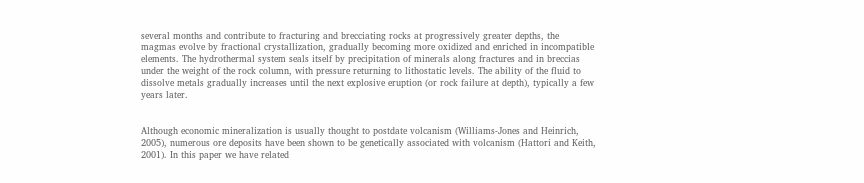several months and contribute to fracturing and brecciating rocks at progressively greater depths, the magmas evolve by fractional crystallization, gradually becoming more oxidized and enriched in incompatible elements. The hydrothermal system seals itself by precipitation of minerals along fractures and in breccias under the weight of the rock column, with pressure returning to lithostatic levels. The ability of the fluid to dissolve metals gradually increases until the next explosive eruption (or rock failure at depth), typically a few years later.


Although economic mineralization is usually thought to postdate volcanism (Williams-Jones and Heinrich, 2005), numerous ore deposits have been shown to be genetically associated with volcanism (Hattori and Keith, 2001). In this paper we have related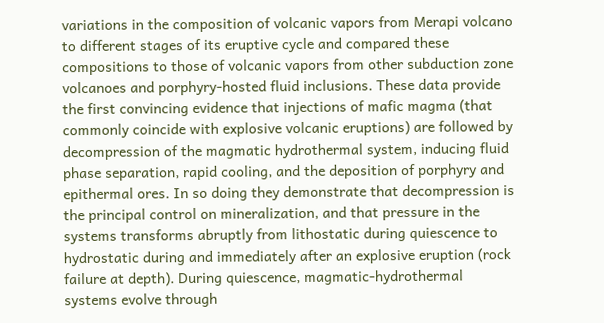variations in the composition of volcanic vapors from Merapi volcano to different stages of its eruptive cycle and compared these compositions to those of volcanic vapors from other subduction zone volcanoes and porphyry-hosted fluid inclusions. These data provide the first convincing evidence that injections of mafic magma (that commonly coincide with explosive volcanic eruptions) are followed by decompression of the magmatic hydrothermal system, inducing fluid phase separation, rapid cooling, and the deposition of porphyry and epithermal ores. In so doing they demonstrate that decompression is the principal control on mineralization, and that pressure in the systems transforms abruptly from lithostatic during quiescence to hydrostatic during and immediately after an explosive eruption (rock failure at depth). During quiescence, magmatic-hydrothermal systems evolve through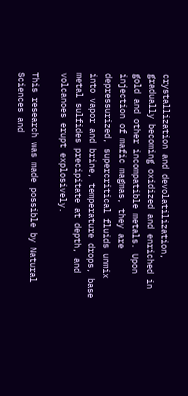crystallization and devolatilization, gradually becoming oxidized and enriched in gold and other incompatible metals. Upon injection of mafic magmas, they are depressurized, supercritical fluids unmix into vapor and brine, temperature drops, base metal sulfides precipitate at depth, and volcanoes erupt explosively.

This research was made possible by Natural Sciences and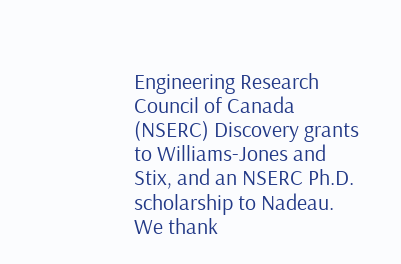Engineering Research Council of Canada (NSERC) Discovery grants to Williams-Jones and Stix, and an NSERC Ph.D. scholarship to Nadeau. We thank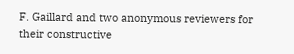F. Gaillard and two anonymous reviewers for their constructive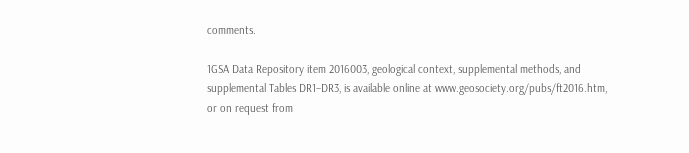comments.

1GSA Data Repository item 2016003, geological context, supplemental methods, and supplemental Tables DR1–DR3, is available online at www.geosociety.org/pubs/ft2016.htm, or on request from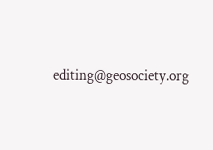editing@geosociety.org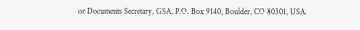or Documents Secretary, GSA, P.O. Box 9140, Boulder, CO 80301, USA.